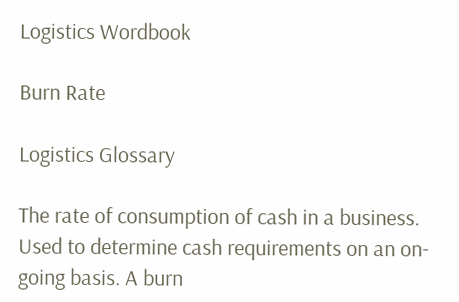Logistics Wordbook

Burn Rate

Logistics Glossary

The rate of consumption of cash in a business. Used to determine cash requirements on an on-going basis. A burn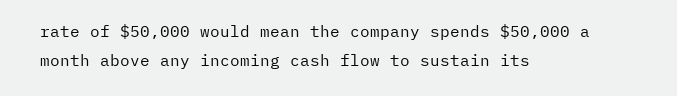rate of $50,000 would mean the company spends $50,000 a month above any incoming cash flow to sustain its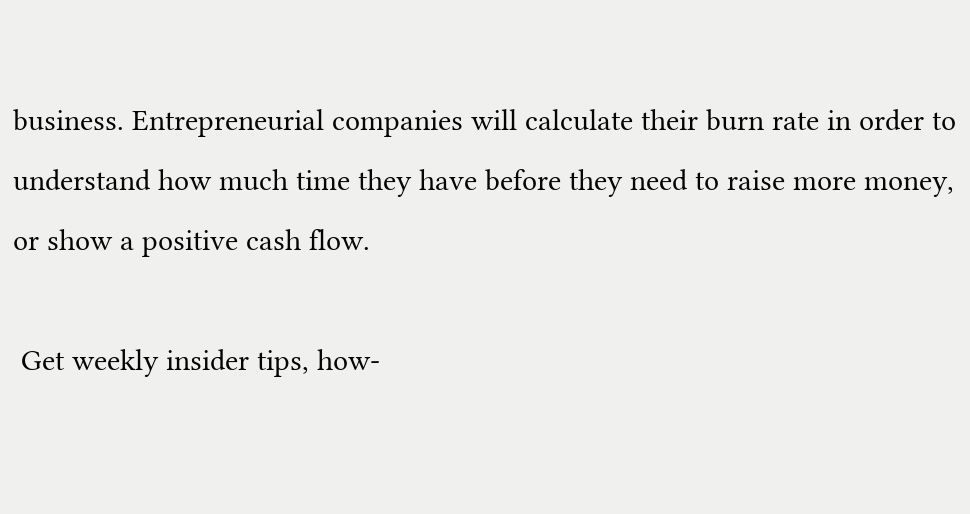business. Entrepreneurial companies will calculate their burn rate in order to understand how much time they have before they need to raise more money, or show a positive cash flow.

 Get weekly insider tips, how-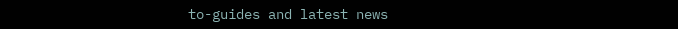to-guides and latest news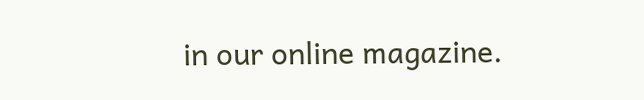in our online magazine.